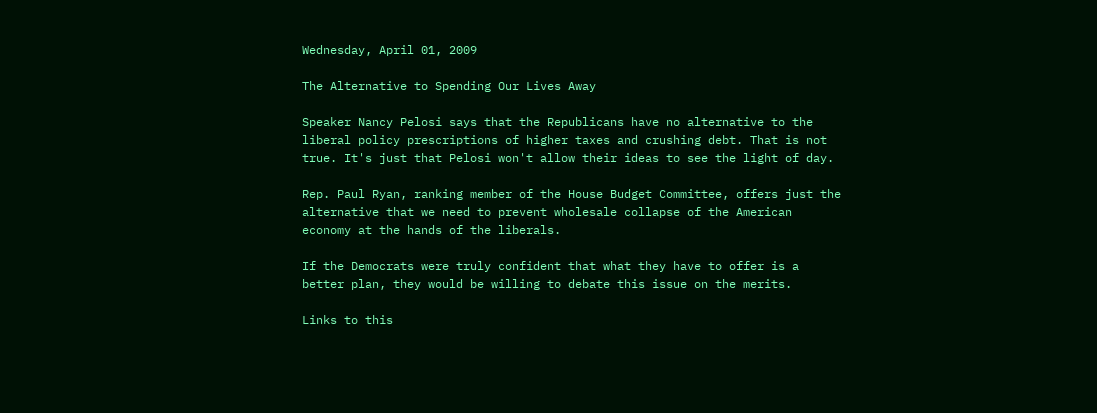Wednesday, April 01, 2009

The Alternative to Spending Our Lives Away

Speaker Nancy Pelosi says that the Republicans have no alternative to the liberal policy prescriptions of higher taxes and crushing debt. That is not true. It's just that Pelosi won't allow their ideas to see the light of day.

Rep. Paul Ryan, ranking member of the House Budget Committee, offers just the alternative that we need to prevent wholesale collapse of the American economy at the hands of the liberals.

If the Democrats were truly confident that what they have to offer is a better plan, they would be willing to debate this issue on the merits.

Links to this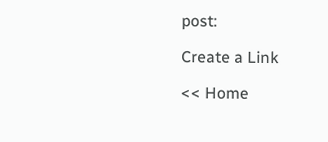post:

Create a Link

<< Home